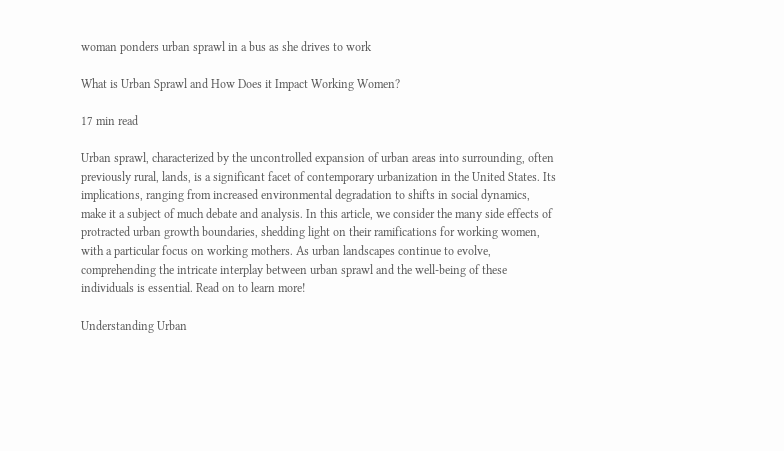woman ponders urban sprawl in a bus as she drives to work

What is Urban Sprawl and How Does it Impact Working Women?

17 min read

Urban sprawl, characterized by the uncontrolled expansion of urban areas into surrounding, often previously rural, lands, is a significant facet of contemporary urbanization in the United States. Its implications, ranging from increased environmental degradation to shifts in social dynamics, make it a subject of much debate and analysis. In this article, we consider the many side effects of protracted urban growth boundaries, shedding light on their ramifications for working women, with a particular focus on working mothers. As urban landscapes continue to evolve, comprehending the intricate interplay between urban sprawl and the well-being of these individuals is essential. Read on to learn more!

Understanding Urban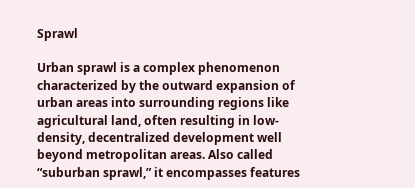Sprawl

Urban sprawl is a complex phenomenon characterized by the outward expansion of urban areas into surrounding regions like agricultural land, often resulting in low-density, decentralized development well beyond metropolitan areas. Also called “suburban sprawl,” it encompasses features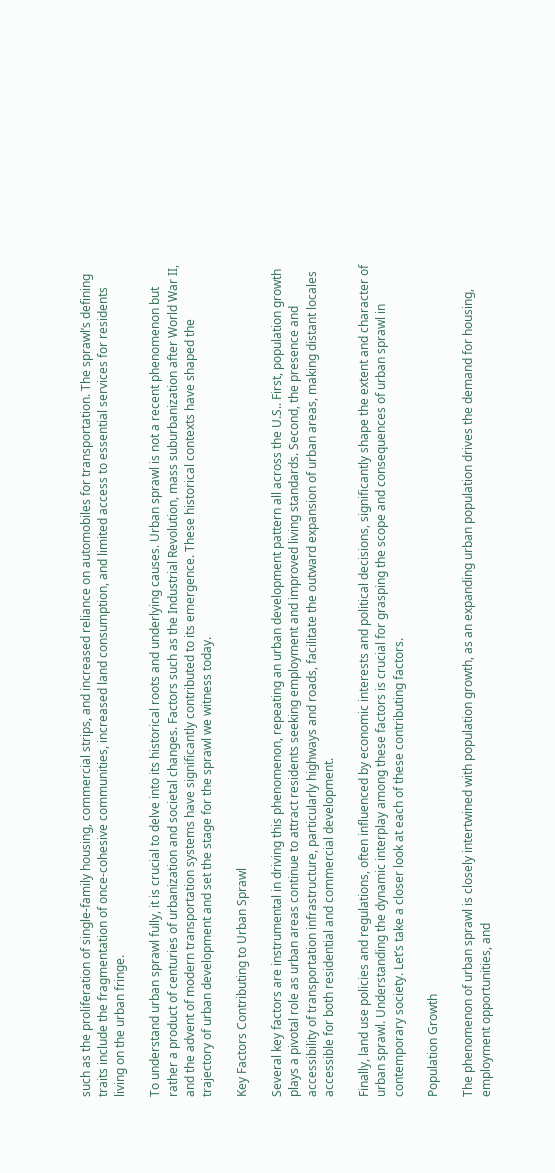such as the proliferation of single-family housing, commercial strips, and increased reliance on automobiles for transportation. The sprawl’s defining traits include the fragmentation of once-cohesive communities, increased land consumption, and limited access to essential services for residents living on the urban fringe.

To understand urban sprawl fully, it is crucial to delve into its historical roots and underlying causes. Urban sprawl is not a recent phenomenon but rather a product of centuries of urbanization and societal changes. Factors such as the Industrial Revolution, mass suburbanization after World War II, and the advent of modern transportation systems have significantly contributed to its emergence. These historical contexts have shaped the trajectory of urban development and set the stage for the sprawl we witness today.

Key Factors Contributing to Urban Sprawl

Several key factors are instrumental in driving this phenomenon, repeating an urban development pattern all across the U.S.. First, population growth plays a pivotal role as urban areas continue to attract residents seeking employment and improved living standards. Second, the presence and accessibility of transportation infrastructure, particularly highways and roads, facilitate the outward expansion of urban areas, making distant locales accessible for both residential and commercial development.

Finally, land use policies and regulations, often influenced by economic interests and political decisions, significantly shape the extent and character of urban sprawl. Understanding the dynamic interplay among these factors is crucial for grasping the scope and consequences of urban sprawl in contemporary society. Let’s take a closer look at each of these contributing factors.

Population Growth

The phenomenon of urban sprawl is closely intertwined with population growth, as an expanding urban population drives the demand for housing, employment opportunities, and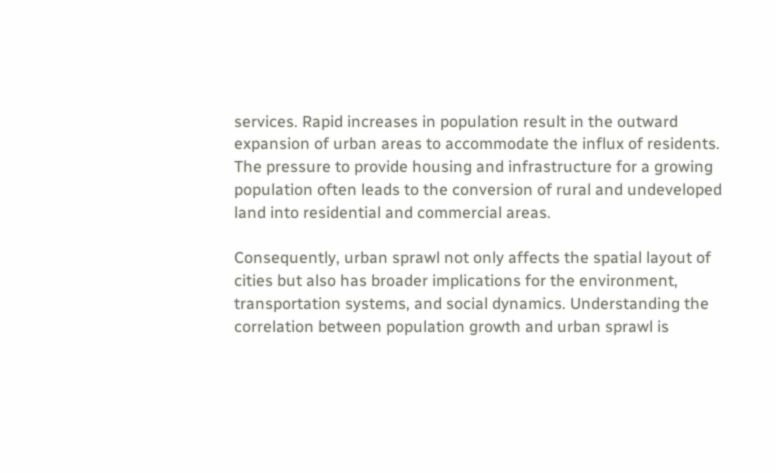services. Rapid increases in population result in the outward expansion of urban areas to accommodate the influx of residents. The pressure to provide housing and infrastructure for a growing population often leads to the conversion of rural and undeveloped land into residential and commercial areas.

Consequently, urban sprawl not only affects the spatial layout of cities but also has broader implications for the environment, transportation systems, and social dynamics. Understanding the correlation between population growth and urban sprawl is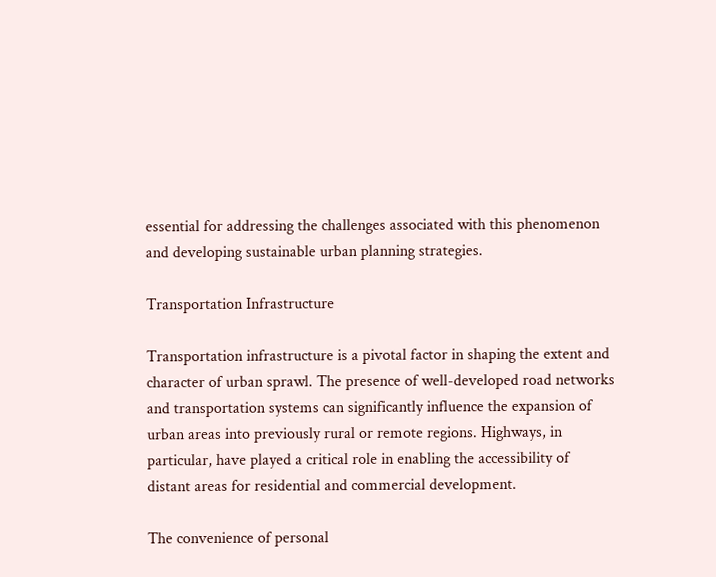essential for addressing the challenges associated with this phenomenon and developing sustainable urban planning strategies.

Transportation Infrastructure

Transportation infrastructure is a pivotal factor in shaping the extent and character of urban sprawl. The presence of well-developed road networks and transportation systems can significantly influence the expansion of urban areas into previously rural or remote regions. Highways, in particular, have played a critical role in enabling the accessibility of distant areas for residential and commercial development.

The convenience of personal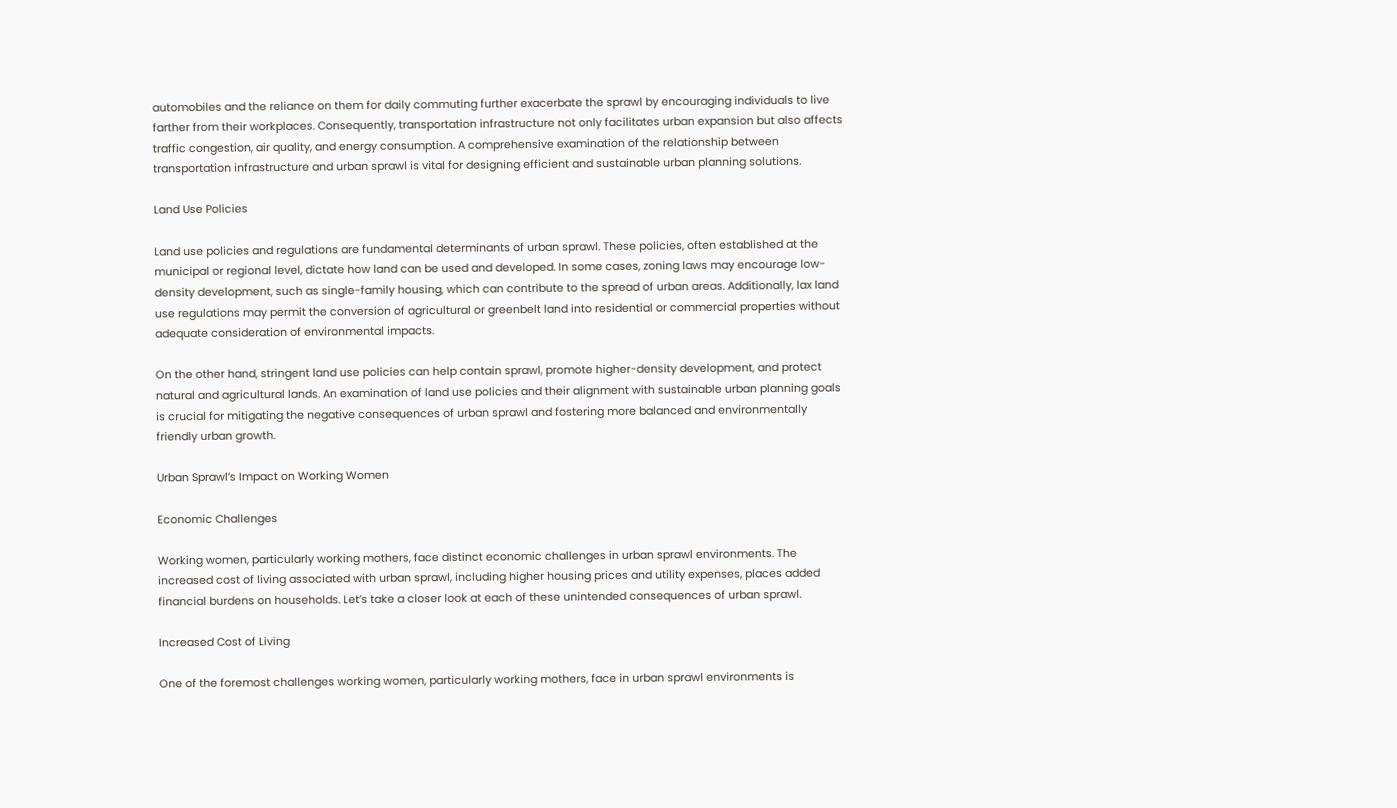automobiles and the reliance on them for daily commuting further exacerbate the sprawl by encouraging individuals to live farther from their workplaces. Consequently, transportation infrastructure not only facilitates urban expansion but also affects traffic congestion, air quality, and energy consumption. A comprehensive examination of the relationship between transportation infrastructure and urban sprawl is vital for designing efficient and sustainable urban planning solutions.

Land Use Policies

Land use policies and regulations are fundamental determinants of urban sprawl. These policies, often established at the municipal or regional level, dictate how land can be used and developed. In some cases, zoning laws may encourage low-density development, such as single-family housing, which can contribute to the spread of urban areas. Additionally, lax land use regulations may permit the conversion of agricultural or greenbelt land into residential or commercial properties without adequate consideration of environmental impacts.

On the other hand, stringent land use policies can help contain sprawl, promote higher-density development, and protect natural and agricultural lands. An examination of land use policies and their alignment with sustainable urban planning goals is crucial for mitigating the negative consequences of urban sprawl and fostering more balanced and environmentally friendly urban growth.

Urban Sprawl’s Impact on Working Women

Economic Challenges

Working women, particularly working mothers, face distinct economic challenges in urban sprawl environments. The increased cost of living associated with urban sprawl, including higher housing prices and utility expenses, places added financial burdens on households. Let’s take a closer look at each of these unintended consequences of urban sprawl.

Increased Cost of Living

One of the foremost challenges working women, particularly working mothers, face in urban sprawl environments is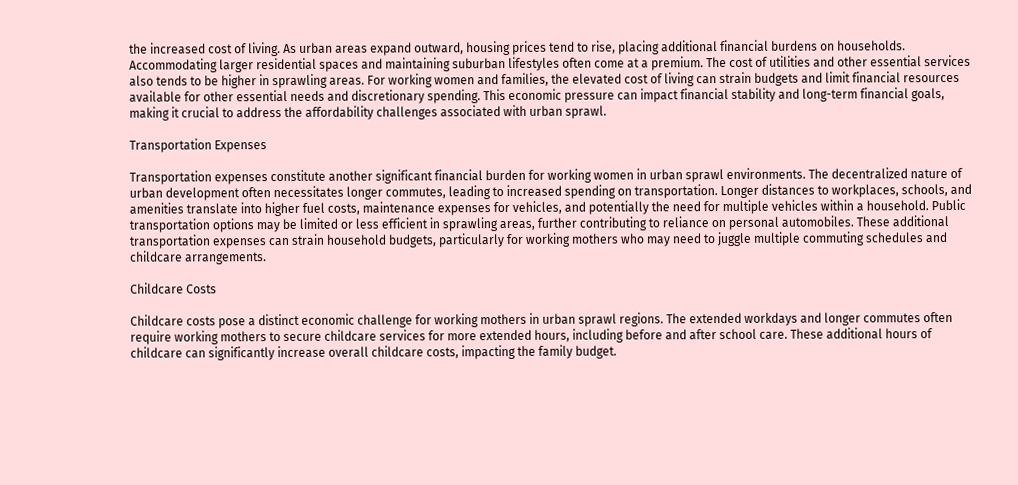the increased cost of living. As urban areas expand outward, housing prices tend to rise, placing additional financial burdens on households. Accommodating larger residential spaces and maintaining suburban lifestyles often come at a premium. The cost of utilities and other essential services also tends to be higher in sprawling areas. For working women and families, the elevated cost of living can strain budgets and limit financial resources available for other essential needs and discretionary spending. This economic pressure can impact financial stability and long-term financial goals, making it crucial to address the affordability challenges associated with urban sprawl.

Transportation Expenses

Transportation expenses constitute another significant financial burden for working women in urban sprawl environments. The decentralized nature of urban development often necessitates longer commutes, leading to increased spending on transportation. Longer distances to workplaces, schools, and amenities translate into higher fuel costs, maintenance expenses for vehicles, and potentially the need for multiple vehicles within a household. Public transportation options may be limited or less efficient in sprawling areas, further contributing to reliance on personal automobiles. These additional transportation expenses can strain household budgets, particularly for working mothers who may need to juggle multiple commuting schedules and childcare arrangements.

Childcare Costs

Childcare costs pose a distinct economic challenge for working mothers in urban sprawl regions. The extended workdays and longer commutes often require working mothers to secure childcare services for more extended hours, including before and after school care. These additional hours of childcare can significantly increase overall childcare costs, impacting the family budget.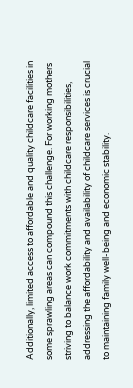Additionally, limited access to affordable and quality childcare facilities in some sprawling areas can compound this challenge. For working mothers striving to balance work commitments with childcare responsibilities, addressing the affordability and availability of childcare services is crucial to maintaining family well-being and economic stability.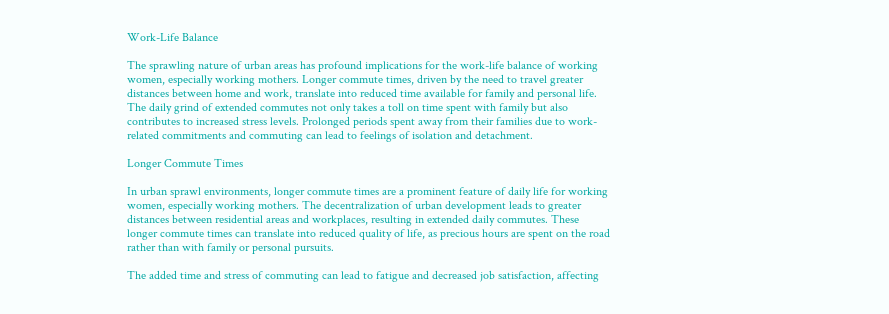Work-Life Balance

The sprawling nature of urban areas has profound implications for the work-life balance of working women, especially working mothers. Longer commute times, driven by the need to travel greater distances between home and work, translate into reduced time available for family and personal life. The daily grind of extended commutes not only takes a toll on time spent with family but also contributes to increased stress levels. Prolonged periods spent away from their families due to work-related commitments and commuting can lead to feelings of isolation and detachment.

Longer Commute Times

In urban sprawl environments, longer commute times are a prominent feature of daily life for working women, especially working mothers. The decentralization of urban development leads to greater distances between residential areas and workplaces, resulting in extended daily commutes. These longer commute times can translate into reduced quality of life, as precious hours are spent on the road rather than with family or personal pursuits.

The added time and stress of commuting can lead to fatigue and decreased job satisfaction, affecting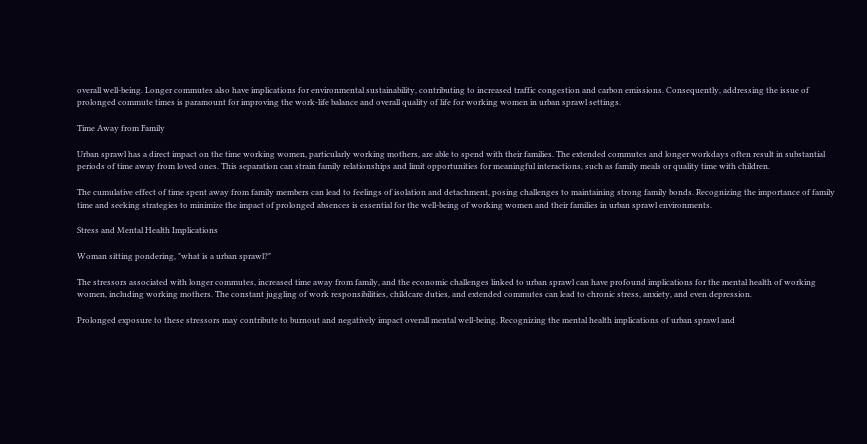overall well-being. Longer commutes also have implications for environmental sustainability, contributing to increased traffic congestion and carbon emissions. Consequently, addressing the issue of prolonged commute times is paramount for improving the work-life balance and overall quality of life for working women in urban sprawl settings.

Time Away from Family

Urban sprawl has a direct impact on the time working women, particularly working mothers, are able to spend with their families. The extended commutes and longer workdays often result in substantial periods of time away from loved ones. This separation can strain family relationships and limit opportunities for meaningful interactions, such as family meals or quality time with children.

The cumulative effect of time spent away from family members can lead to feelings of isolation and detachment, posing challenges to maintaining strong family bonds. Recognizing the importance of family time and seeking strategies to minimize the impact of prolonged absences is essential for the well-being of working women and their families in urban sprawl environments.

Stress and Mental Health Implications

Woman sitting pondering, "what is a urban sprawl?"

The stressors associated with longer commutes, increased time away from family, and the economic challenges linked to urban sprawl can have profound implications for the mental health of working women, including working mothers. The constant juggling of work responsibilities, childcare duties, and extended commutes can lead to chronic stress, anxiety, and even depression.

Prolonged exposure to these stressors may contribute to burnout and negatively impact overall mental well-being. Recognizing the mental health implications of urban sprawl and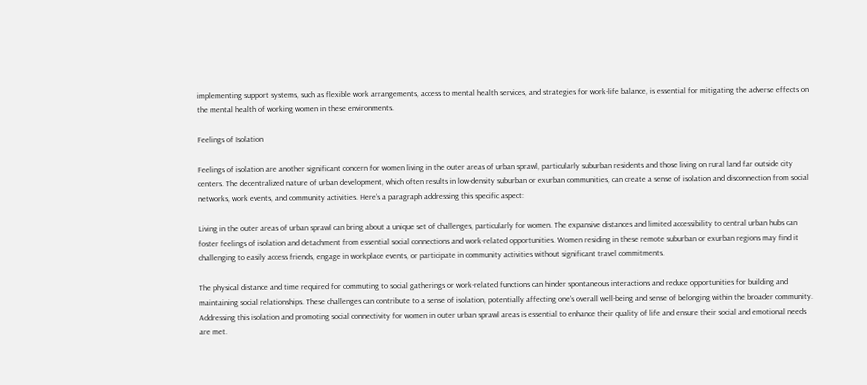implementing support systems, such as flexible work arrangements, access to mental health services, and strategies for work-life balance, is essential for mitigating the adverse effects on the mental health of working women in these environments.

Feelings of Isolation

Feelings of isolation are another significant concern for women living in the outer areas of urban sprawl, particularly suburban residents and those living on rural land far outside city centers. The decentralized nature of urban development, which often results in low-density suburban or exurban communities, can create a sense of isolation and disconnection from social networks, work events, and community activities. Here’s a paragraph addressing this specific aspect:

Living in the outer areas of urban sprawl can bring about a unique set of challenges, particularly for women. The expansive distances and limited accessibility to central urban hubs can foster feelings of isolation and detachment from essential social connections and work-related opportunities. Women residing in these remote suburban or exurban regions may find it challenging to easily access friends, engage in workplace events, or participate in community activities without significant travel commitments.

The physical distance and time required for commuting to social gatherings or work-related functions can hinder spontaneous interactions and reduce opportunities for building and maintaining social relationships. These challenges can contribute to a sense of isolation, potentially affecting one’s overall well-being and sense of belonging within the broader community. Addressing this isolation and promoting social connectivity for women in outer urban sprawl areas is essential to enhance their quality of life and ensure their social and emotional needs are met.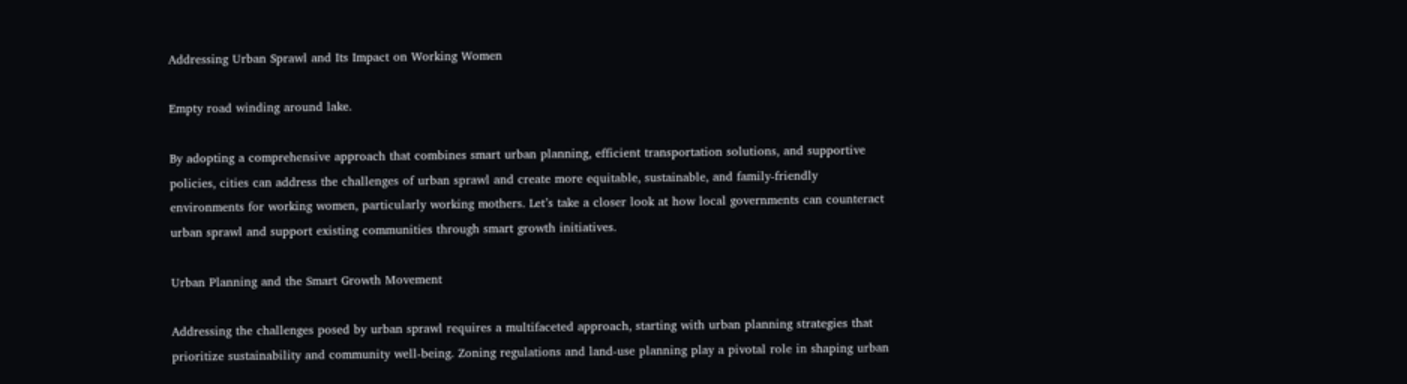Addressing Urban Sprawl and Its Impact on Working Women

Empty road winding around lake.

By adopting a comprehensive approach that combines smart urban planning, efficient transportation solutions, and supportive policies, cities can address the challenges of urban sprawl and create more equitable, sustainable, and family-friendly environments for working women, particularly working mothers. Let’s take a closer look at how local governments can counteract urban sprawl and support existing communities through smart growth initiatives.

Urban Planning and the Smart Growth Movement

Addressing the challenges posed by urban sprawl requires a multifaceted approach, starting with urban planning strategies that prioritize sustainability and community well-being. Zoning regulations and land-use planning play a pivotal role in shaping urban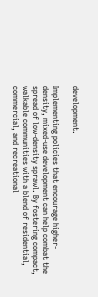development.

Implementing policies that encourage higher-density, mixed-use development can help combat the spread of low-density sprawl. By fostering compact, walkable communities with a blend of residential, commercial, and recreational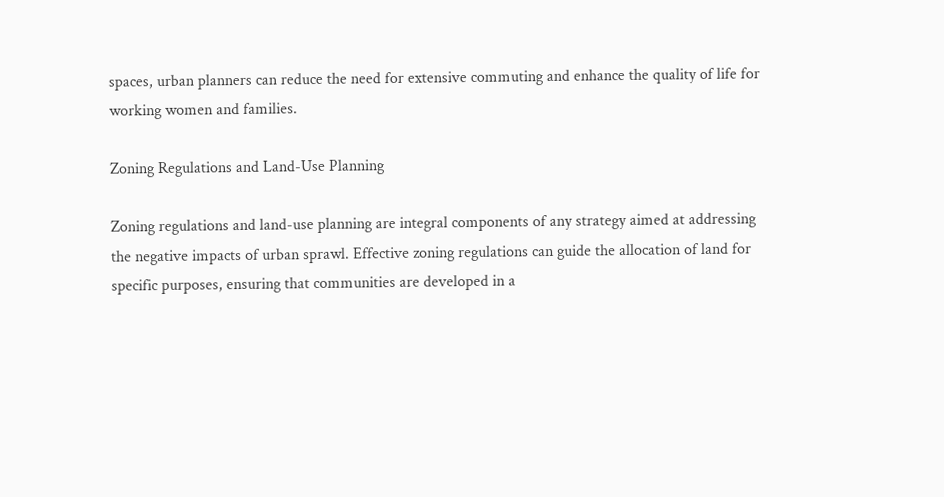spaces, urban planners can reduce the need for extensive commuting and enhance the quality of life for working women and families.

Zoning Regulations and Land-Use Planning

Zoning regulations and land-use planning are integral components of any strategy aimed at addressing the negative impacts of urban sprawl. Effective zoning regulations can guide the allocation of land for specific purposes, ensuring that communities are developed in a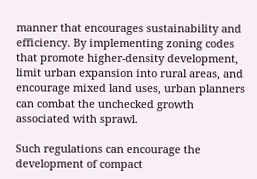manner that encourages sustainability and efficiency. By implementing zoning codes that promote higher-density development, limit urban expansion into rural areas, and encourage mixed land uses, urban planners can combat the unchecked growth associated with sprawl.

Such regulations can encourage the development of compact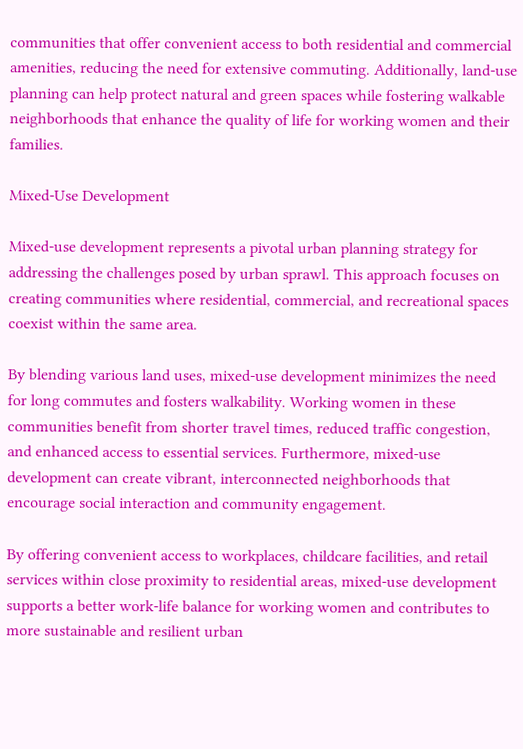communities that offer convenient access to both residential and commercial amenities, reducing the need for extensive commuting. Additionally, land-use planning can help protect natural and green spaces while fostering walkable neighborhoods that enhance the quality of life for working women and their families.

Mixed-Use Development

Mixed-use development represents a pivotal urban planning strategy for addressing the challenges posed by urban sprawl. This approach focuses on creating communities where residential, commercial, and recreational spaces coexist within the same area.

By blending various land uses, mixed-use development minimizes the need for long commutes and fosters walkability. Working women in these communities benefit from shorter travel times, reduced traffic congestion, and enhanced access to essential services. Furthermore, mixed-use development can create vibrant, interconnected neighborhoods that encourage social interaction and community engagement.

By offering convenient access to workplaces, childcare facilities, and retail services within close proximity to residential areas, mixed-use development supports a better work-life balance for working women and contributes to more sustainable and resilient urban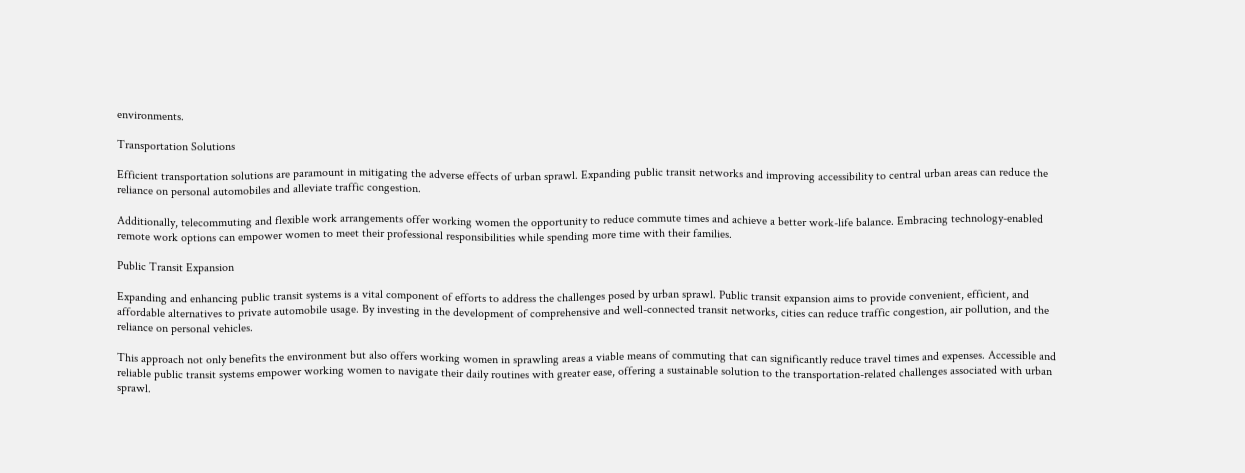environments.

Transportation Solutions

Efficient transportation solutions are paramount in mitigating the adverse effects of urban sprawl. Expanding public transit networks and improving accessibility to central urban areas can reduce the reliance on personal automobiles and alleviate traffic congestion.

Additionally, telecommuting and flexible work arrangements offer working women the opportunity to reduce commute times and achieve a better work-life balance. Embracing technology-enabled remote work options can empower women to meet their professional responsibilities while spending more time with their families.

Public Transit Expansion

Expanding and enhancing public transit systems is a vital component of efforts to address the challenges posed by urban sprawl. Public transit expansion aims to provide convenient, efficient, and affordable alternatives to private automobile usage. By investing in the development of comprehensive and well-connected transit networks, cities can reduce traffic congestion, air pollution, and the reliance on personal vehicles.

This approach not only benefits the environment but also offers working women in sprawling areas a viable means of commuting that can significantly reduce travel times and expenses. Accessible and reliable public transit systems empower working women to navigate their daily routines with greater ease, offering a sustainable solution to the transportation-related challenges associated with urban sprawl.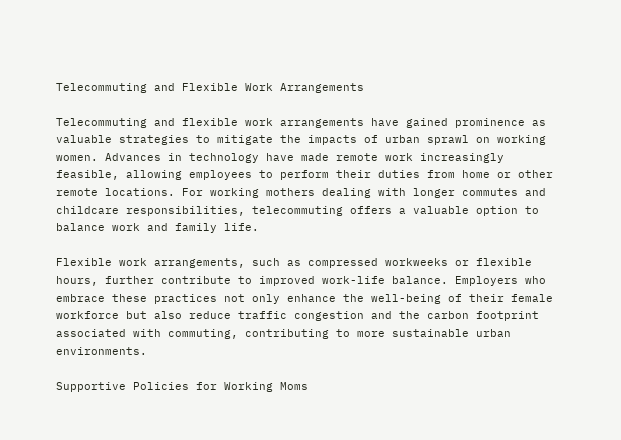Telecommuting and Flexible Work Arrangements

Telecommuting and flexible work arrangements have gained prominence as valuable strategies to mitigate the impacts of urban sprawl on working women. Advances in technology have made remote work increasingly feasible, allowing employees to perform their duties from home or other remote locations. For working mothers dealing with longer commutes and childcare responsibilities, telecommuting offers a valuable option to balance work and family life.

Flexible work arrangements, such as compressed workweeks or flexible hours, further contribute to improved work-life balance. Employers who embrace these practices not only enhance the well-being of their female workforce but also reduce traffic congestion and the carbon footprint associated with commuting, contributing to more sustainable urban environments.

Supportive Policies for Working Moms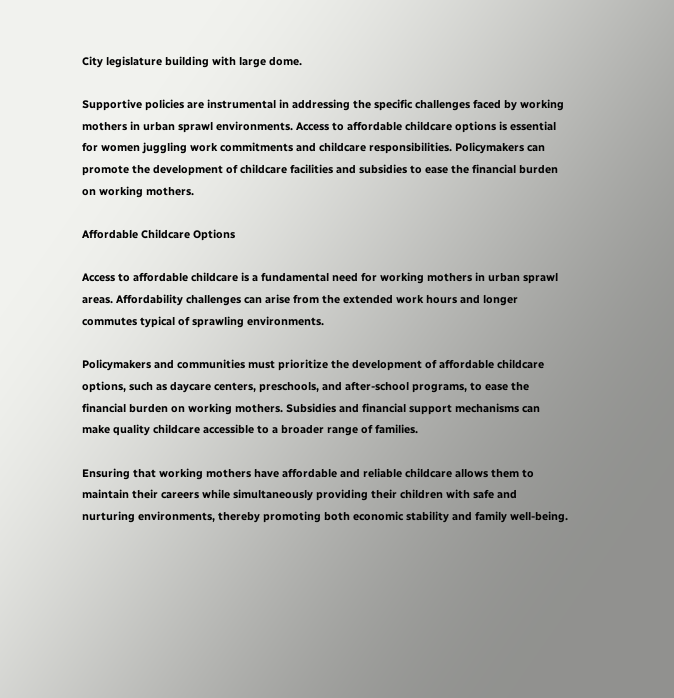City legislature building with large dome.

Supportive policies are instrumental in addressing the specific challenges faced by working mothers in urban sprawl environments. Access to affordable childcare options is essential for women juggling work commitments and childcare responsibilities. Policymakers can promote the development of childcare facilities and subsidies to ease the financial burden on working mothers.

Affordable Childcare Options

Access to affordable childcare is a fundamental need for working mothers in urban sprawl areas. Affordability challenges can arise from the extended work hours and longer commutes typical of sprawling environments.

Policymakers and communities must prioritize the development of affordable childcare options, such as daycare centers, preschools, and after-school programs, to ease the financial burden on working mothers. Subsidies and financial support mechanisms can make quality childcare accessible to a broader range of families.

Ensuring that working mothers have affordable and reliable childcare allows them to maintain their careers while simultaneously providing their children with safe and nurturing environments, thereby promoting both economic stability and family well-being.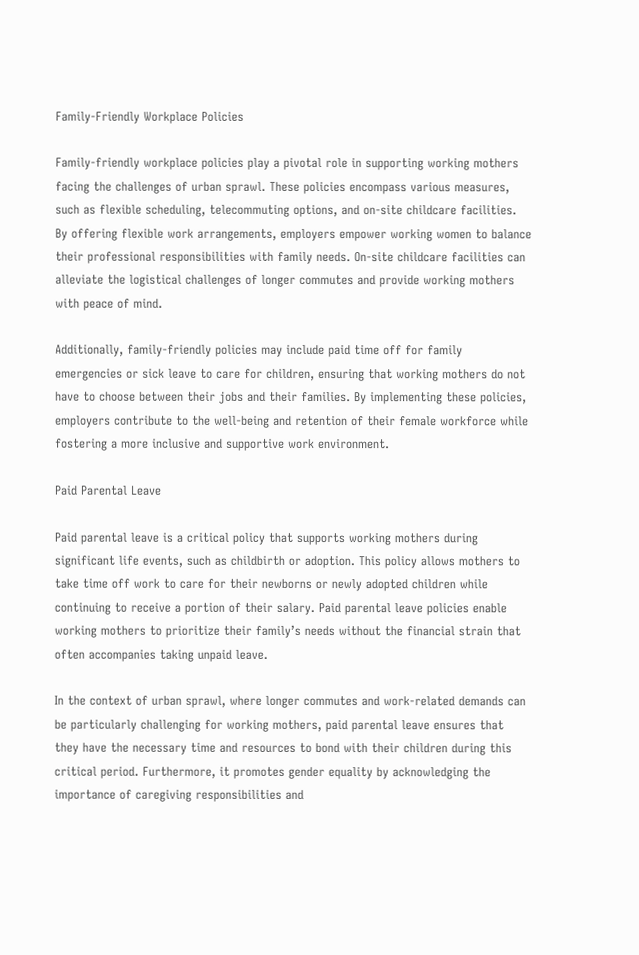Family-Friendly Workplace Policies

Family-friendly workplace policies play a pivotal role in supporting working mothers facing the challenges of urban sprawl. These policies encompass various measures, such as flexible scheduling, telecommuting options, and on-site childcare facilities. By offering flexible work arrangements, employers empower working women to balance their professional responsibilities with family needs. On-site childcare facilities can alleviate the logistical challenges of longer commutes and provide working mothers with peace of mind.

Additionally, family-friendly policies may include paid time off for family emergencies or sick leave to care for children, ensuring that working mothers do not have to choose between their jobs and their families. By implementing these policies, employers contribute to the well-being and retention of their female workforce while fostering a more inclusive and supportive work environment.

Paid Parental Leave

Paid parental leave is a critical policy that supports working mothers during significant life events, such as childbirth or adoption. This policy allows mothers to take time off work to care for their newborns or newly adopted children while continuing to receive a portion of their salary. Paid parental leave policies enable working mothers to prioritize their family’s needs without the financial strain that often accompanies taking unpaid leave.

In the context of urban sprawl, where longer commutes and work-related demands can be particularly challenging for working mothers, paid parental leave ensures that they have the necessary time and resources to bond with their children during this critical period. Furthermore, it promotes gender equality by acknowledging the importance of caregiving responsibilities and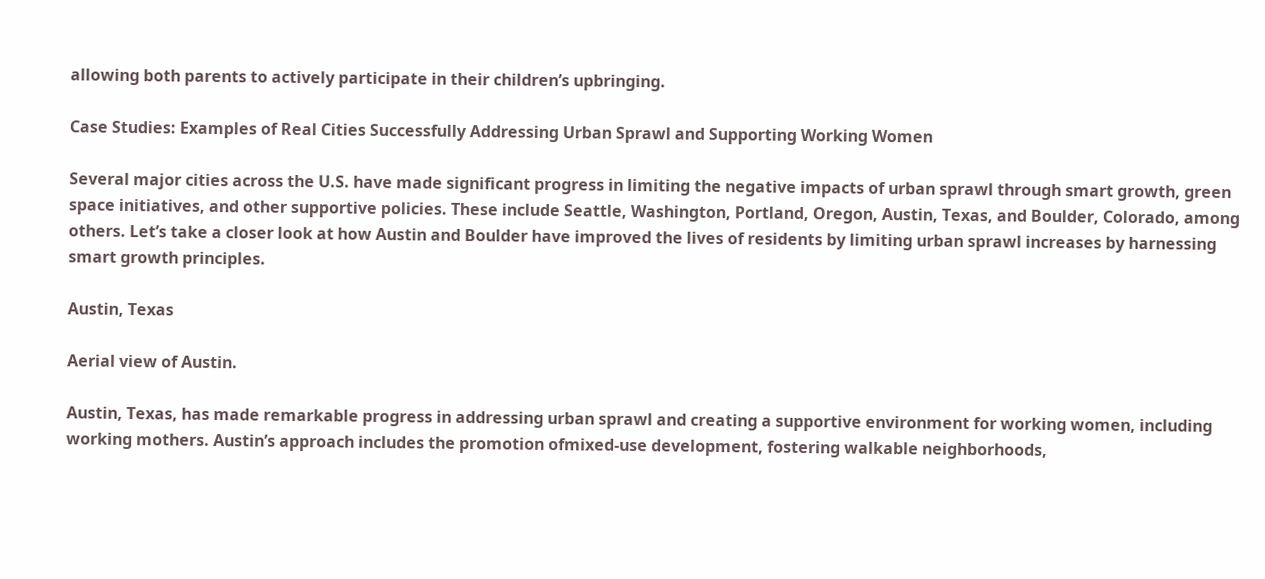allowing both parents to actively participate in their children’s upbringing.

Case Studies: Examples of Real Cities Successfully Addressing Urban Sprawl and Supporting Working Women

Several major cities across the U.S. have made significant progress in limiting the negative impacts of urban sprawl through smart growth, green space initiatives, and other supportive policies. These include Seattle, Washington, Portland, Oregon, Austin, Texas, and Boulder, Colorado, among others. Let’s take a closer look at how Austin and Boulder have improved the lives of residents by limiting urban sprawl increases by harnessing smart growth principles.

Austin, Texas

Aerial view of Austin.

Austin, Texas, has made remarkable progress in addressing urban sprawl and creating a supportive environment for working women, including working mothers. Austin’s approach includes the promotion ofmixed-use development, fostering walkable neighborhoods,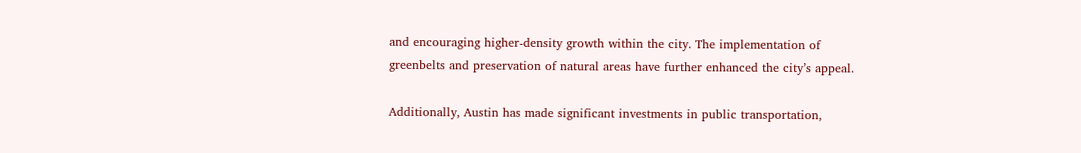and encouraging higher-density growth within the city. The implementation of greenbelts and preservation of natural areas have further enhanced the city’s appeal.

Additionally, Austin has made significant investments in public transportation,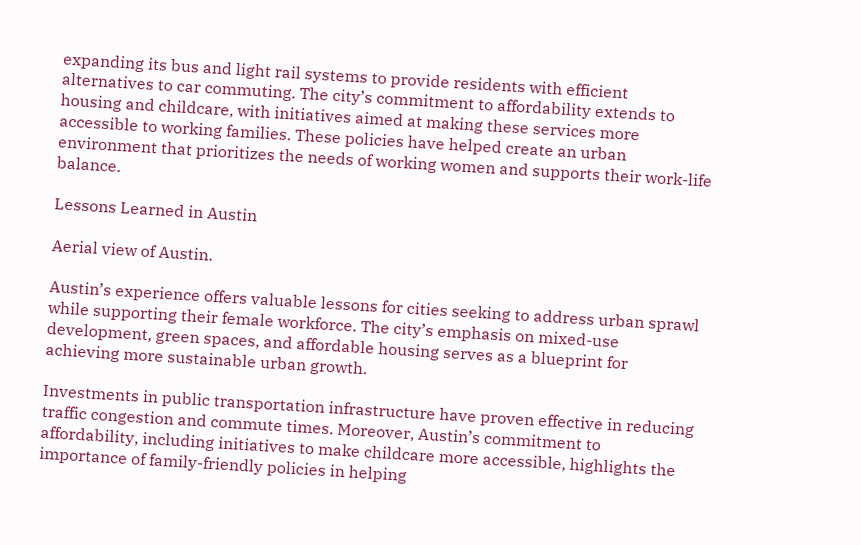expanding its bus and light rail systems to provide residents with efficient alternatives to car commuting. The city’s commitment to affordability extends to housing and childcare, with initiatives aimed at making these services more accessible to working families. These policies have helped create an urban environment that prioritizes the needs of working women and supports their work-life balance.

Lessons Learned in Austin

Aerial view of Austin.

Austin’s experience offers valuable lessons for cities seeking to address urban sprawl while supporting their female workforce. The city’s emphasis on mixed-use development, green spaces, and affordable housing serves as a blueprint for achieving more sustainable urban growth.

Investments in public transportation infrastructure have proven effective in reducing traffic congestion and commute times. Moreover, Austin’s commitment to affordability, including initiatives to make childcare more accessible, highlights the importance of family-friendly policies in helping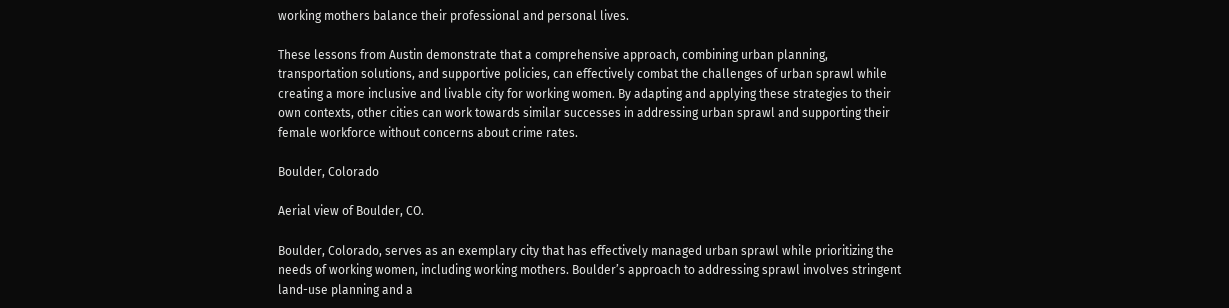working mothers balance their professional and personal lives.

These lessons from Austin demonstrate that a comprehensive approach, combining urban planning, transportation solutions, and supportive policies, can effectively combat the challenges of urban sprawl while creating a more inclusive and livable city for working women. By adapting and applying these strategies to their own contexts, other cities can work towards similar successes in addressing urban sprawl and supporting their female workforce without concerns about crime rates.

Boulder, Colorado

Aerial view of Boulder, CO.

Boulder, Colorado, serves as an exemplary city that has effectively managed urban sprawl while prioritizing the needs of working women, including working mothers. Boulder’s approach to addressing sprawl involves stringent land-use planning and a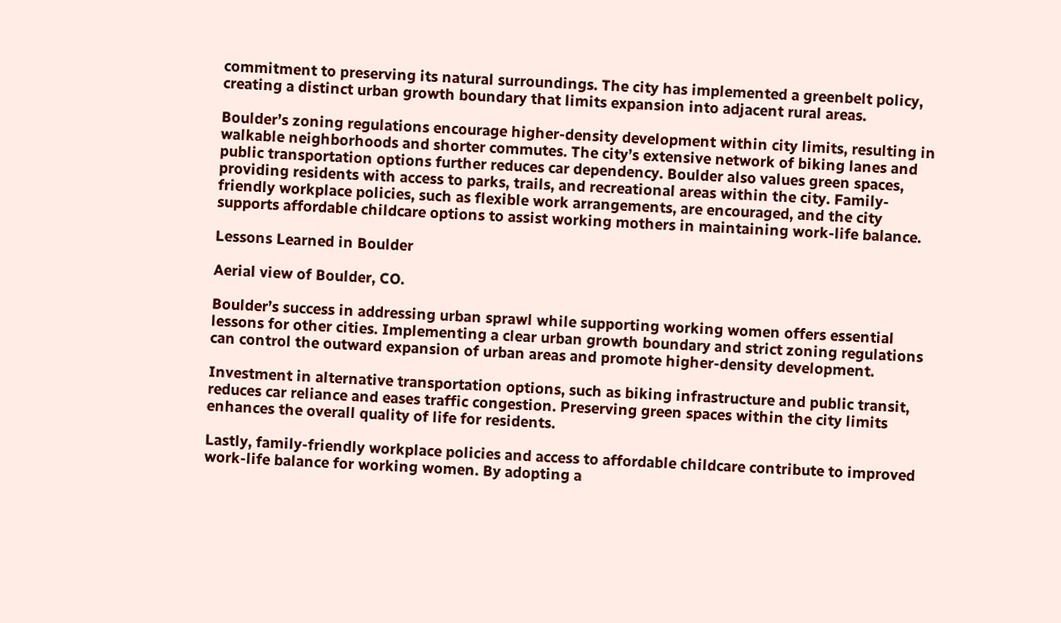commitment to preserving its natural surroundings. The city has implemented a greenbelt policy, creating a distinct urban growth boundary that limits expansion into adjacent rural areas.

Boulder’s zoning regulations encourage higher-density development within city limits, resulting in walkable neighborhoods and shorter commutes. The city’s extensive network of biking lanes and public transportation options further reduces car dependency. Boulder also values green spaces, providing residents with access to parks, trails, and recreational areas within the city. Family-friendly workplace policies, such as flexible work arrangements, are encouraged, and the city supports affordable childcare options to assist working mothers in maintaining work-life balance.

Lessons Learned in Boulder

Aerial view of Boulder, CO.

Boulder’s success in addressing urban sprawl while supporting working women offers essential lessons for other cities. Implementing a clear urban growth boundary and strict zoning regulations can control the outward expansion of urban areas and promote higher-density development.

Investment in alternative transportation options, such as biking infrastructure and public transit, reduces car reliance and eases traffic congestion. Preserving green spaces within the city limits enhances the overall quality of life for residents.

Lastly, family-friendly workplace policies and access to affordable childcare contribute to improved work-life balance for working women. By adopting a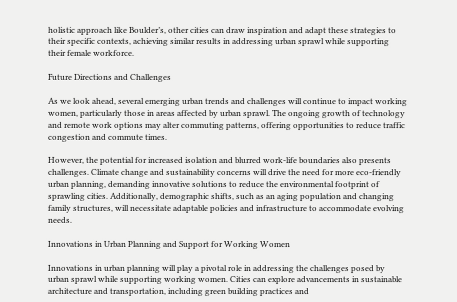holistic approach like Boulder’s, other cities can draw inspiration and adapt these strategies to their specific contexts, achieving similar results in addressing urban sprawl while supporting their female workforce.

Future Directions and Challenges

As we look ahead, several emerging urban trends and challenges will continue to impact working women, particularly those in areas affected by urban sprawl. The ongoing growth of technology and remote work options may alter commuting patterns, offering opportunities to reduce traffic congestion and commute times.

However, the potential for increased isolation and blurred work-life boundaries also presents challenges. Climate change and sustainability concerns will drive the need for more eco-friendly urban planning, demanding innovative solutions to reduce the environmental footprint of sprawling cities. Additionally, demographic shifts, such as an aging population and changing family structures, will necessitate adaptable policies and infrastructure to accommodate evolving needs.

Innovations in Urban Planning and Support for Working Women

Innovations in urban planning will play a pivotal role in addressing the challenges posed by urban sprawl while supporting working women. Cities can explore advancements in sustainable architecture and transportation, including green building practices and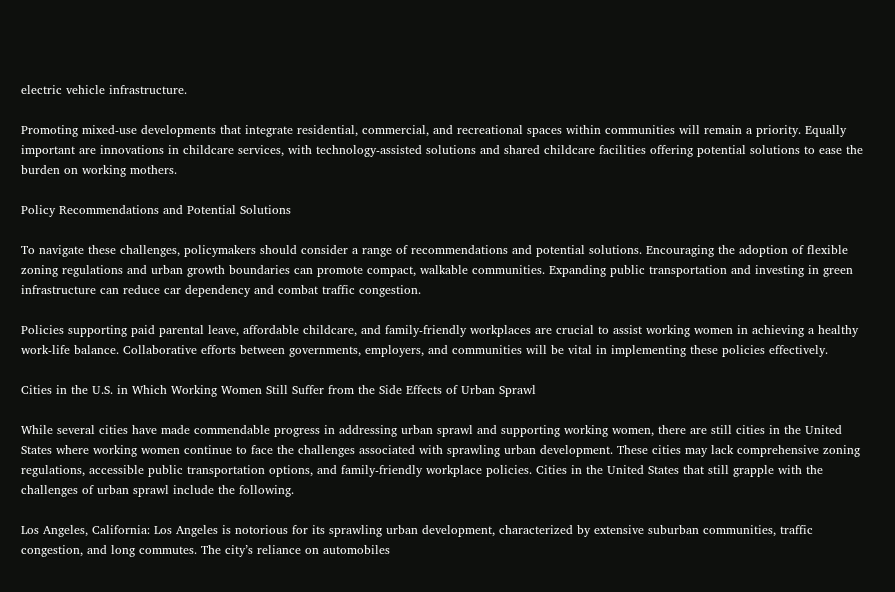electric vehicle infrastructure.

Promoting mixed-use developments that integrate residential, commercial, and recreational spaces within communities will remain a priority. Equally important are innovations in childcare services, with technology-assisted solutions and shared childcare facilities offering potential solutions to ease the burden on working mothers.

Policy Recommendations and Potential Solutions

To navigate these challenges, policymakers should consider a range of recommendations and potential solutions. Encouraging the adoption of flexible zoning regulations and urban growth boundaries can promote compact, walkable communities. Expanding public transportation and investing in green infrastructure can reduce car dependency and combat traffic congestion.

Policies supporting paid parental leave, affordable childcare, and family-friendly workplaces are crucial to assist working women in achieving a healthy work-life balance. Collaborative efforts between governments, employers, and communities will be vital in implementing these policies effectively.

Cities in the U.S. in Which Working Women Still Suffer from the Side Effects of Urban Sprawl

While several cities have made commendable progress in addressing urban sprawl and supporting working women, there are still cities in the United States where working women continue to face the challenges associated with sprawling urban development. These cities may lack comprehensive zoning regulations, accessible public transportation options, and family-friendly workplace policies. Cities in the United States that still grapple with the challenges of urban sprawl include the following.

Los Angeles, California: Los Angeles is notorious for its sprawling urban development, characterized by extensive suburban communities, traffic congestion, and long commutes. The city’s reliance on automobiles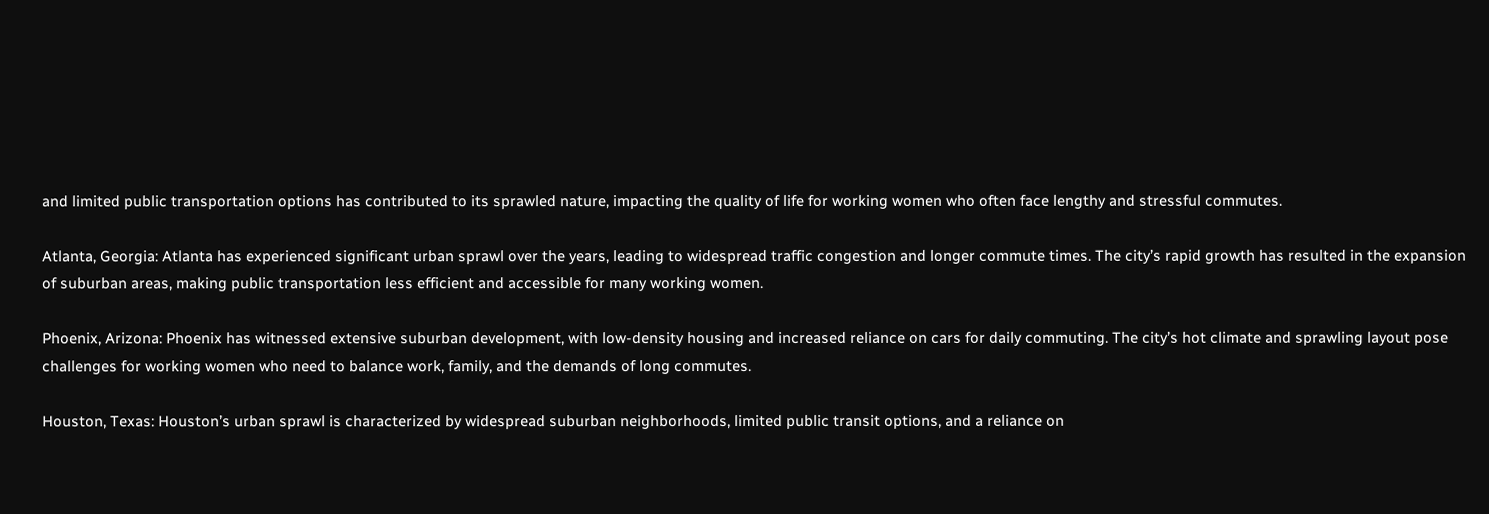and limited public transportation options has contributed to its sprawled nature, impacting the quality of life for working women who often face lengthy and stressful commutes.

Atlanta, Georgia: Atlanta has experienced significant urban sprawl over the years, leading to widespread traffic congestion and longer commute times. The city’s rapid growth has resulted in the expansion of suburban areas, making public transportation less efficient and accessible for many working women.

Phoenix, Arizona: Phoenix has witnessed extensive suburban development, with low-density housing and increased reliance on cars for daily commuting. The city’s hot climate and sprawling layout pose challenges for working women who need to balance work, family, and the demands of long commutes.

Houston, Texas: Houston’s urban sprawl is characterized by widespread suburban neighborhoods, limited public transit options, and a reliance on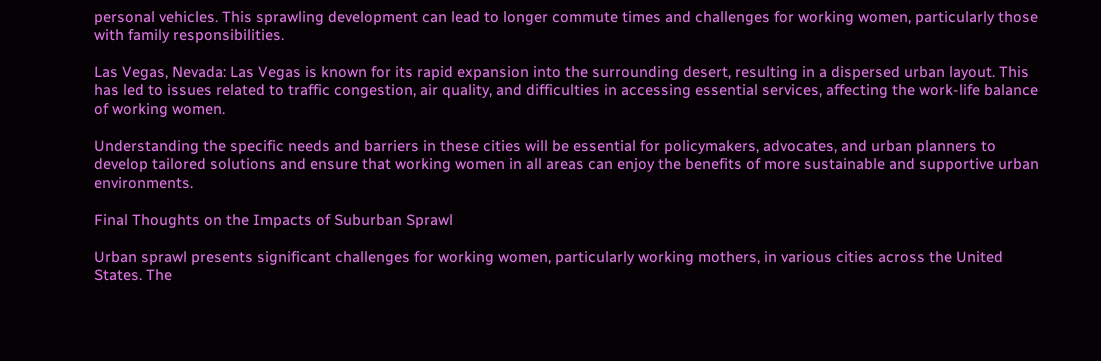personal vehicles. This sprawling development can lead to longer commute times and challenges for working women, particularly those with family responsibilities.

Las Vegas, Nevada: Las Vegas is known for its rapid expansion into the surrounding desert, resulting in a dispersed urban layout. This has led to issues related to traffic congestion, air quality, and difficulties in accessing essential services, affecting the work-life balance of working women.

Understanding the specific needs and barriers in these cities will be essential for policymakers, advocates, and urban planners to develop tailored solutions and ensure that working women in all areas can enjoy the benefits of more sustainable and supportive urban environments.

Final Thoughts on the Impacts of Suburban Sprawl

Urban sprawl presents significant challenges for working women, particularly working mothers, in various cities across the United States. The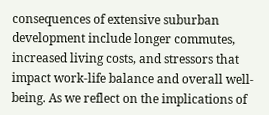consequences of extensive suburban development include longer commutes, increased living costs, and stressors that impact work-life balance and overall well-being. As we reflect on the implications of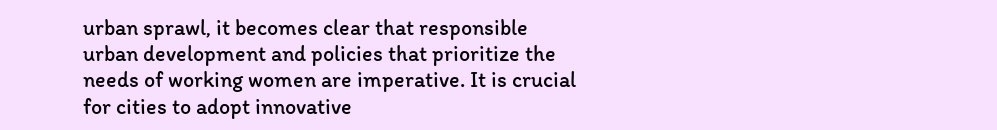urban sprawl, it becomes clear that responsible urban development and policies that prioritize the needs of working women are imperative. It is crucial for cities to adopt innovative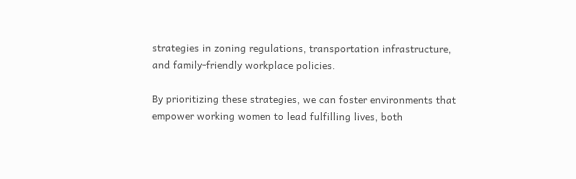strategies in zoning regulations, transportation infrastructure, and family-friendly workplace policies.

By prioritizing these strategies, we can foster environments that empower working women to lead fulfilling lives, both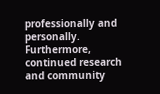professionally and personally. Furthermore, continued research and community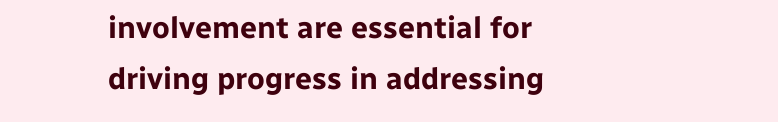involvement are essential for driving progress in addressing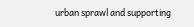urban sprawl and supporting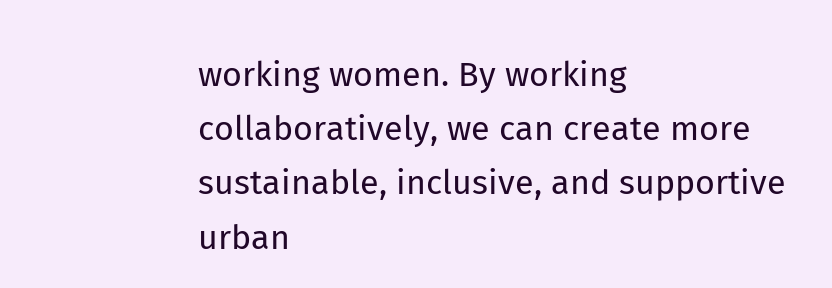working women. By working collaboratively, we can create more sustainable, inclusive, and supportive urban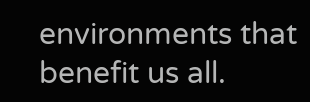environments that benefit us all.